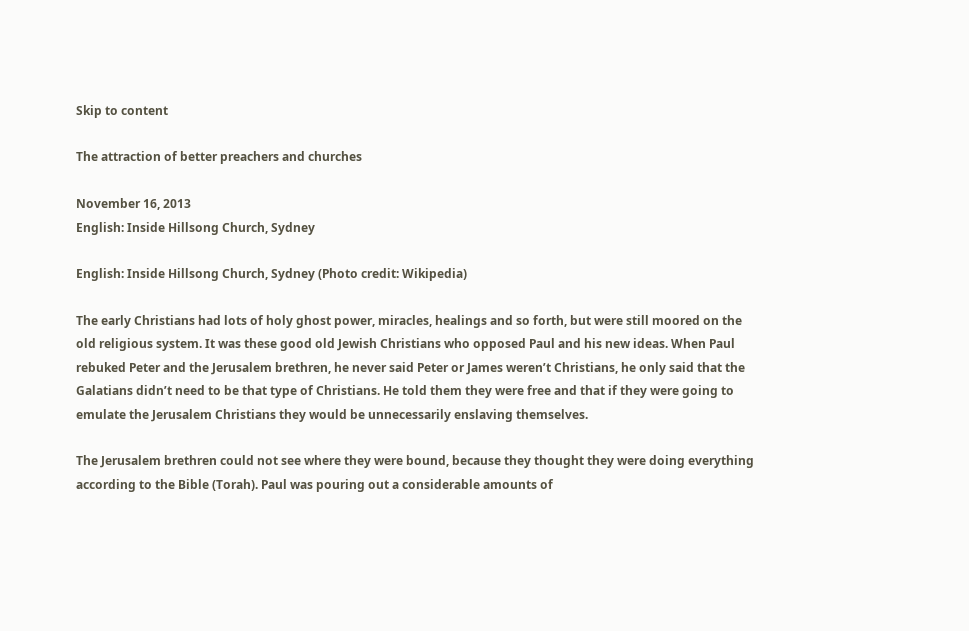Skip to content

The attraction of better preachers and churches

November 16, 2013
English: Inside Hillsong Church, Sydney

English: Inside Hillsong Church, Sydney (Photo credit: Wikipedia)

The early Christians had lots of holy ghost power, miracles, healings and so forth, but were still moored on the old religious system. It was these good old Jewish Christians who opposed Paul and his new ideas. When Paul rebuked Peter and the Jerusalem brethren, he never said Peter or James weren’t Christians, he only said that the Galatians didn’t need to be that type of Christians. He told them they were free and that if they were going to emulate the Jerusalem Christians they would be unnecessarily enslaving themselves.

The Jerusalem brethren could not see where they were bound, because they thought they were doing everything according to the Bible (Torah). Paul was pouring out a considerable amounts of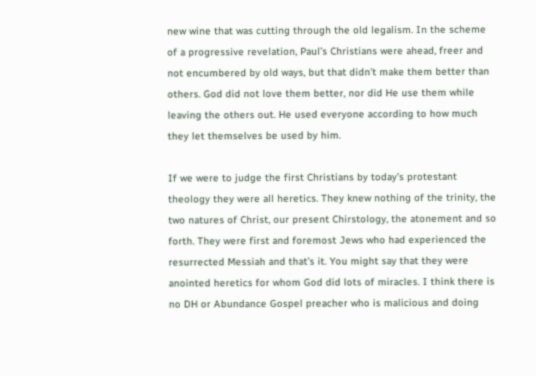new wine that was cutting through the old legalism. In the scheme of a progressive revelation, Paul’s Christians were ahead, freer and not encumbered by old ways, but that didn’t make them better than others. God did not love them better, nor did He use them while leaving the others out. He used everyone according to how much they let themselves be used by him.

If we were to judge the first Christians by today’s protestant theology they were all heretics. They knew nothing of the trinity, the two natures of Christ, our present Chirstology, the atonement and so forth. They were first and foremost Jews who had experienced the resurrected Messiah and that’s it. You might say that they were anointed heretics for whom God did lots of miracles. I think there is no DH or Abundance Gospel preacher who is malicious and doing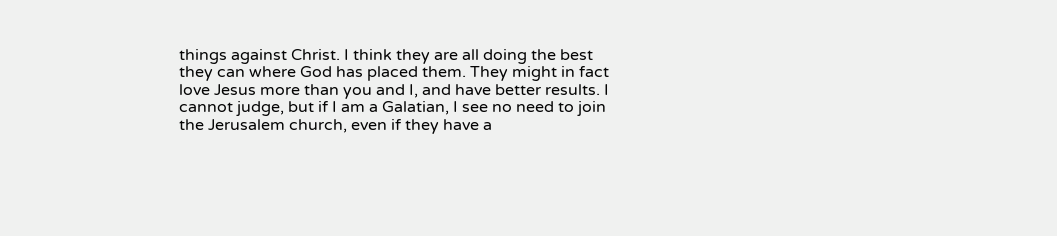things against Christ. I think they are all doing the best they can where God has placed them. They might in fact love Jesus more than you and I, and have better results. I cannot judge, but if I am a Galatian, I see no need to join the Jerusalem church, even if they have a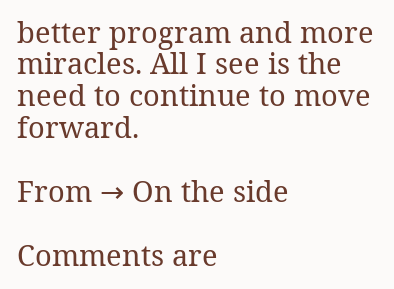better program and more miracles. All I see is the need to continue to move forward.

From → On the side

Comments are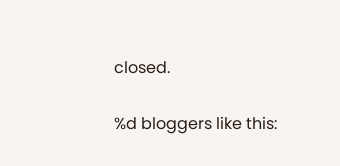closed.

%d bloggers like this: